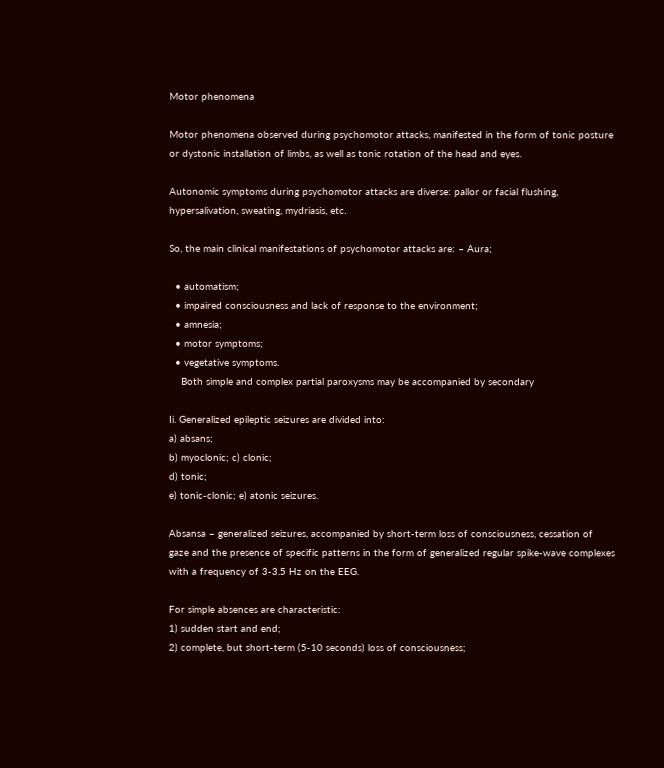Motor phenomena

Motor phenomena observed during psychomotor attacks, manifested in the form of tonic posture or dystonic installation of limbs, as well as tonic rotation of the head and eyes.

Autonomic symptoms during psychomotor attacks are diverse: pallor or facial flushing, hypersalivation, sweating, mydriasis, etc.

So, the main clinical manifestations of psychomotor attacks are: – Aura;

  • automatism;
  • impaired consciousness and lack of response to the environment;
  • amnesia;
  • motor symptoms;
  • vegetative symptoms.
    Both simple and complex partial paroxysms may be accompanied by secondary

Ii. Generalized epileptic seizures are divided into:
a) absans;
b) myoclonic; c) clonic;
d) tonic;
e) tonic-clonic; e) atonic seizures.

Absansa – generalized seizures, accompanied by short-term loss of consciousness, cessation of gaze and the presence of specific patterns in the form of generalized regular spike-wave complexes with a frequency of 3-3.5 Hz on the EEG.

For simple absences are characteristic:
1) sudden start and end;
2) complete, but short-term (5-10 seconds) loss of consciousness;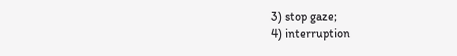3) stop gaze;
4) interruption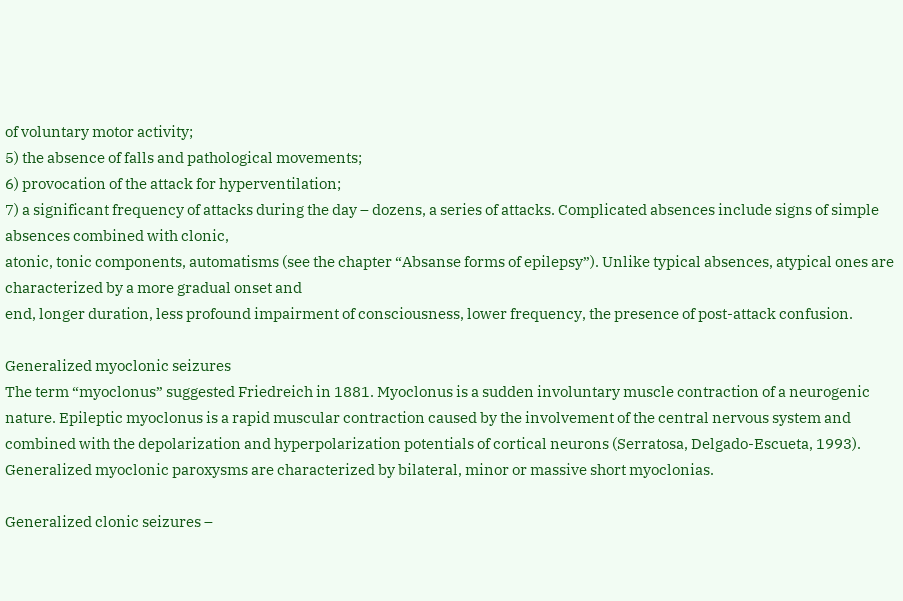of voluntary motor activity;
5) the absence of falls and pathological movements;
6) provocation of the attack for hyperventilation;
7) a significant frequency of attacks during the day – dozens, a series of attacks. Complicated absences include signs of simple absences combined with clonic,
atonic, tonic components, automatisms (see the chapter “Absanse forms of epilepsy”). Unlike typical absences, atypical ones are characterized by a more gradual onset and
end, longer duration, less profound impairment of consciousness, lower frequency, the presence of post-attack confusion.

Generalized myoclonic seizures
The term “myoclonus” suggested Friedreich in 1881. Myoclonus is a sudden involuntary muscle contraction of a neurogenic nature. Epileptic myoclonus is a rapid muscular contraction caused by the involvement of the central nervous system and combined with the depolarization and hyperpolarization potentials of cortical neurons (Serratosa, Delgado-Escueta, 1993). Generalized myoclonic paroxysms are characterized by bilateral, minor or massive short myoclonias.

Generalized clonic seizures –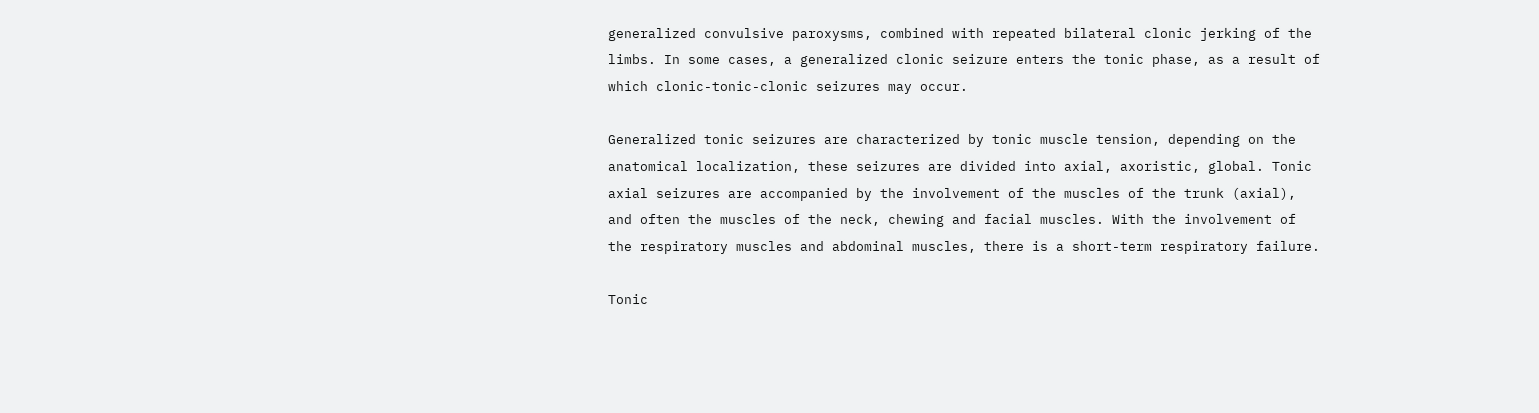generalized convulsive paroxysms, combined with repeated bilateral clonic jerking of the limbs. In some cases, a generalized clonic seizure enters the tonic phase, as a result of which clonic-tonic-clonic seizures may occur.

Generalized tonic seizures are characterized by tonic muscle tension, depending on the anatomical localization, these seizures are divided into axial, axoristic, global. Tonic axial seizures are accompanied by the involvement of the muscles of the trunk (axial), and often the muscles of the neck, chewing and facial muscles. With the involvement of the respiratory muscles and abdominal muscles, there is a short-term respiratory failure.

Tonic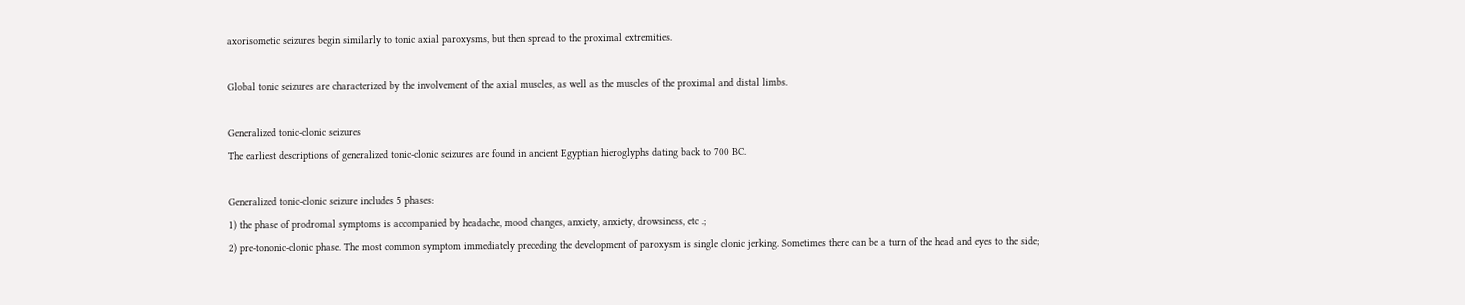axorisometic seizures begin similarly to tonic axial paroxysms, but then spread to the proximal extremities.

Global tonic seizures are characterized by the involvement of the axial muscles, as well as the muscles of the proximal and distal limbs.

Generalized tonic-clonic seizures
The earliest descriptions of generalized tonic-clonic seizures are found in ancient Egyptian hieroglyphs dating back to 700 BC.

Generalized tonic-clonic seizure includes 5 phases:
1) the phase of prodromal symptoms is accompanied by headache, mood changes, anxiety, anxiety, drowsiness, etc .;
2) pre-tononic-clonic phase. The most common symptom immediately preceding the development of paroxysm is single clonic jerking. Sometimes there can be a turn of the head and eyes to the side;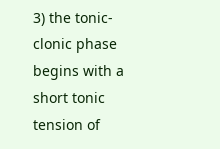3) the tonic-clonic phase begins with a short tonic tension of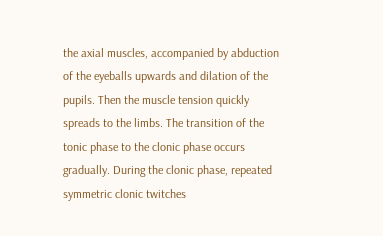the axial muscles, accompanied by abduction of the eyeballs upwards and dilation of the pupils. Then the muscle tension quickly spreads to the limbs. The transition of the tonic phase to the clonic phase occurs gradually. During the clonic phase, repeated symmetric clonic twitches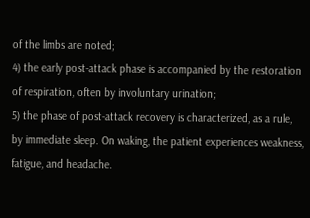of the limbs are noted;
4) the early post-attack phase is accompanied by the restoration of respiration, often by involuntary urination;
5) the phase of post-attack recovery is characterized, as a rule, by immediate sleep. On waking, the patient experiences weakness, fatigue, and headache.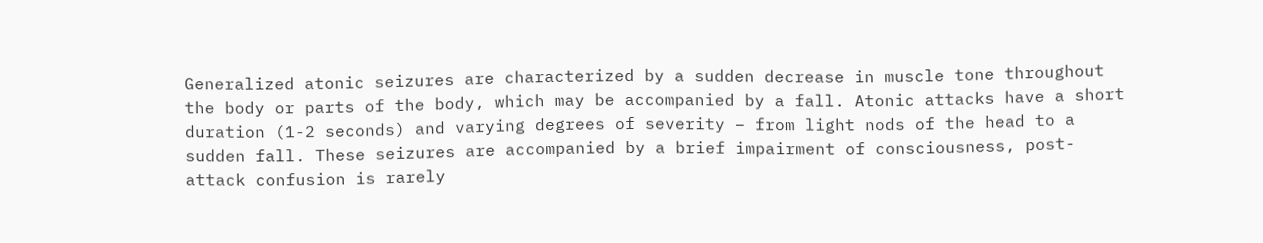Generalized atonic seizures are characterized by a sudden decrease in muscle tone throughout the body or parts of the body, which may be accompanied by a fall. Atonic attacks have a short duration (1-2 seconds) and varying degrees of severity – from light nods of the head to a sudden fall. These seizures are accompanied by a brief impairment of consciousness, post-attack confusion is rarely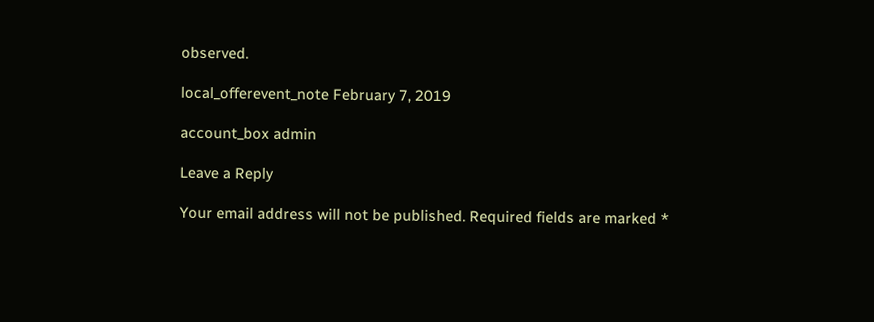observed.

local_offerevent_note February 7, 2019

account_box admin

Leave a Reply

Your email address will not be published. Required fields are marked *